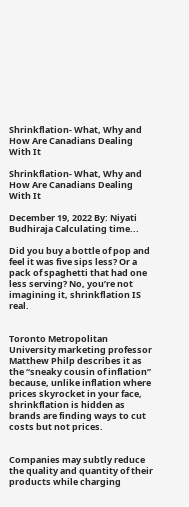Shrinkflation- What, Why and How Are Canadians Dealing With It

Shrinkflation- What, Why and How Are Canadians Dealing With It

December 19, 2022 By: Niyati Budhiraja Calculating time...

Did you buy a bottle of pop and feel it was five sips less? Or a pack of spaghetti that had one less serving? No, you’re not imagining it, shrinkflation IS real.


Toronto Metropolitan University marketing professor Matthew Philp describes it as the “sneaky cousin of inflation” because, unlike inflation where prices skyrocket in your face, shrinkflation is hidden as brands are finding ways to cut costs but not prices.


Companies may subtly reduce the quality and quantity of their products while charging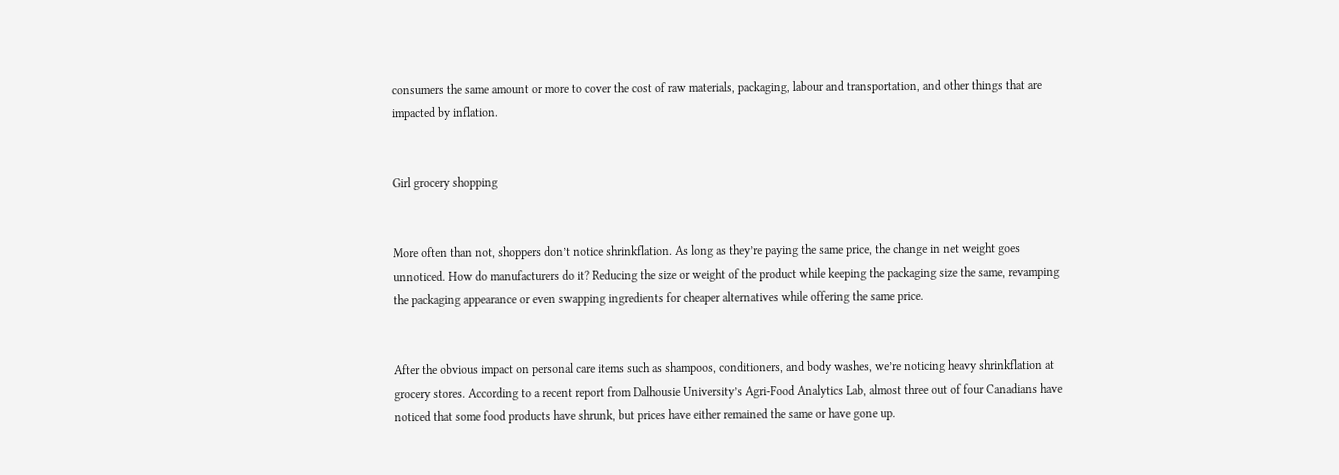consumers the same amount or more to cover the cost of raw materials, packaging, labour and transportation, and other things that are impacted by inflation.


Girl grocery shopping


More often than not, shoppers don’t notice shrinkflation. As long as they’re paying the same price, the change in net weight goes unnoticed. How do manufacturers do it? Reducing the size or weight of the product while keeping the packaging size the same, revamping the packaging appearance or even swapping ingredients for cheaper alternatives while offering the same price.


After the obvious impact on personal care items such as shampoos, conditioners, and body washes, we’re noticing heavy shrinkflation at grocery stores. According to a recent report from Dalhousie University’s Agri-Food Analytics Lab, almost three out of four Canadians have noticed that some food products have shrunk, but prices have either remained the same or have gone up.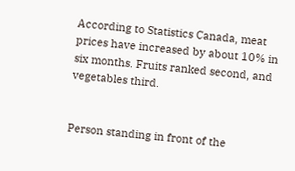According to Statistics Canada, meat prices have increased by about 10% in six months. Fruits ranked second, and vegetables third.


Person standing in front of the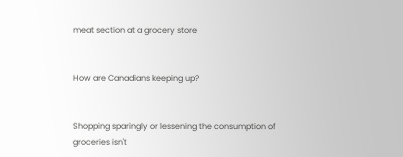meat section at a grocery store


How are Canadians keeping up?


Shopping sparingly or lessening the consumption of groceries isn't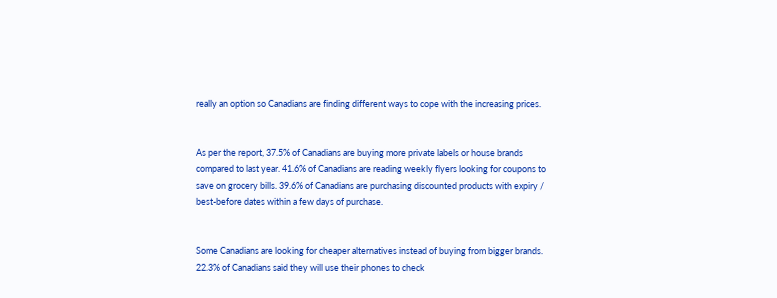really an option so Canadians are finding different ways to cope with the increasing prices.


As per the report, 37.5% of Canadians are buying more private labels or house brands compared to last year. 41.6% of Canadians are reading weekly flyers looking for coupons to save on grocery bills. 39.6% of Canadians are purchasing discounted products with expiry / best-before dates within a few days of purchase.


Some Canadians are looking for cheaper alternatives instead of buying from bigger brands.  22.3% of Canadians said they will use their phones to check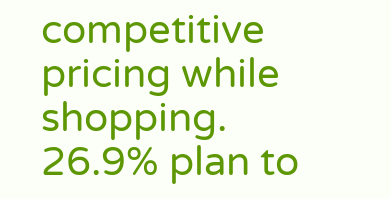competitive pricing while shopping. 26.9% plan to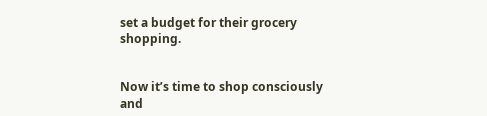set a budget for their grocery shopping.


Now it’s time to shop consciously and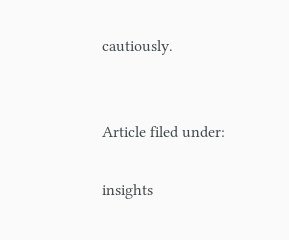cautiously.


Article filed under:

insights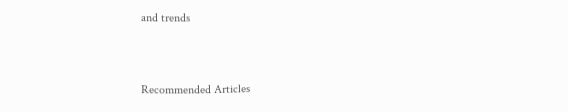and trends


Recommended Articles